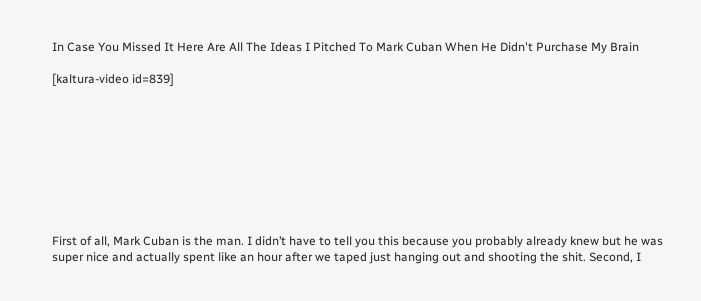In Case You Missed It Here Are All The Ideas I Pitched To Mark Cuban When He Didn't Purchase My Brain

[kaltura-video id=839]









First of all, Mark Cuban is the man. I didn’t have to tell you this because you probably already knew but he was super nice and actually spent like an hour after we taped just hanging out and shooting the shit. Second, I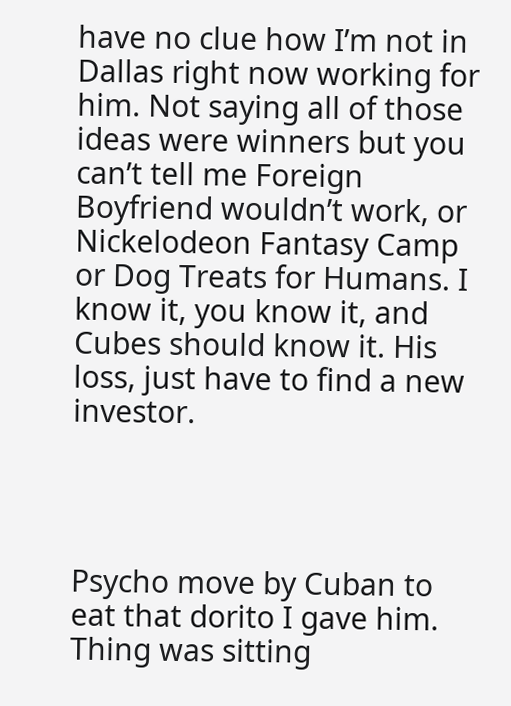have no clue how I’m not in Dallas right now working for him. Not saying all of those ideas were winners but you can’t tell me Foreign Boyfriend wouldn’t work, or Nickelodeon Fantasy Camp or Dog Treats for Humans. I know it, you know it, and Cubes should know it. His loss, just have to find a new investor.




Psycho move by Cuban to eat that dorito I gave him. Thing was sitting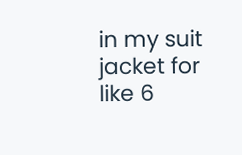in my suit jacket for like 6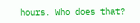hours. Who does that?